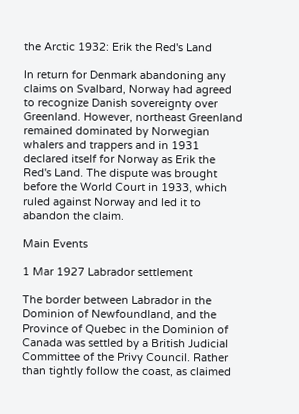the Arctic 1932: Erik the Red's Land

In return for Denmark abandoning any claims on Svalbard, Norway had agreed to recognize Danish sovereignty over Greenland. However, northeast Greenland remained dominated by Norwegian whalers and trappers and in 1931 declared itself for Norway as Erik the Red's Land. The dispute was brought before the World Court in 1933, which ruled against Norway and led it to abandon the claim.

Main Events

1 Mar 1927 Labrador settlement

The border between Labrador in the Dominion of Newfoundland, and the Province of Quebec in the Dominion of Canada was settled by a British Judicial Committee of the Privy Council. Rather than tightly follow the coast, as claimed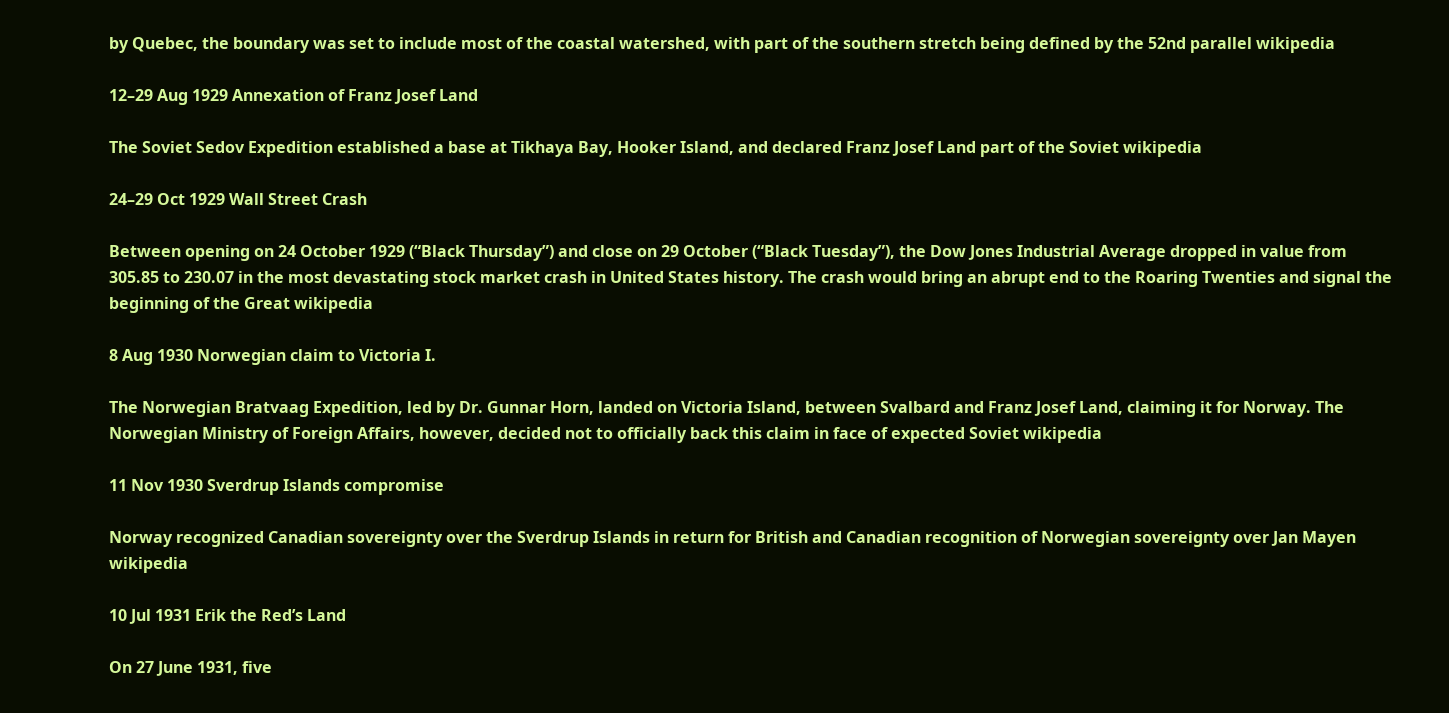by Quebec, the boundary was set to include most of the coastal watershed, with part of the southern stretch being defined by the 52nd parallel wikipedia

12–29 Aug 1929 Annexation of Franz Josef Land

The Soviet Sedov Expedition established a base at Tikhaya Bay, Hooker Island, and declared Franz Josef Land part of the Soviet wikipedia

24–29 Oct 1929 Wall Street Crash

Between opening on 24 October 1929 (“Black Thursday”) and close on 29 October (“Black Tuesday”), the Dow Jones Industrial Average dropped in value from 305.85 to 230.07 in the most devastating stock market crash in United States history. The crash would bring an abrupt end to the Roaring Twenties and signal the beginning of the Great wikipedia

8 Aug 1930 Norwegian claim to Victoria I.

The Norwegian Bratvaag Expedition, led by Dr. Gunnar Horn, landed on Victoria Island, between Svalbard and Franz Josef Land, claiming it for Norway. The Norwegian Ministry of Foreign Affairs, however, decided not to officially back this claim in face of expected Soviet wikipedia

11 Nov 1930 Sverdrup Islands compromise

Norway recognized Canadian sovereignty over the Sverdrup Islands in return for British and Canadian recognition of Norwegian sovereignty over Jan Mayen wikipedia

10 Jul 1931 Erik the Red’s Land

On 27 June 1931, five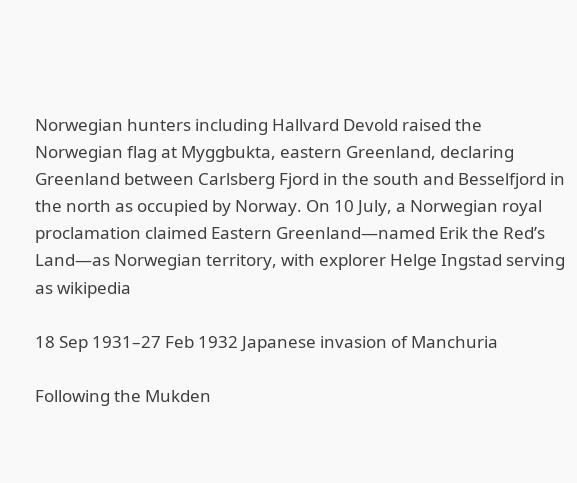Norwegian hunters including Hallvard Devold raised the Norwegian flag at Myggbukta, eastern Greenland, declaring Greenland between Carlsberg Fjord in the south and Besselfjord in the north as occupied by Norway. On 10 July, a Norwegian royal proclamation claimed Eastern Greenland—named Erik the Red’s Land—as Norwegian territory, with explorer Helge Ingstad serving as wikipedia

18 Sep 1931–27 Feb 1932 Japanese invasion of Manchuria

Following the Mukden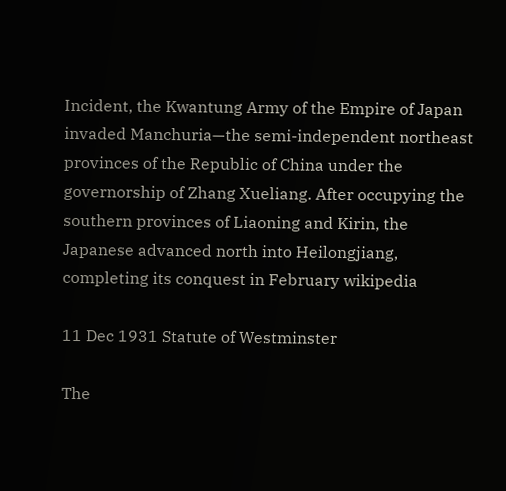Incident, the Kwantung Army of the Empire of Japan invaded Manchuria—the semi-independent northeast provinces of the Republic of China under the governorship of Zhang Xueliang. After occupying the southern provinces of Liaoning and Kirin, the Japanese advanced north into Heilongjiang, completing its conquest in February wikipedia

11 Dec 1931 Statute of Westminster

The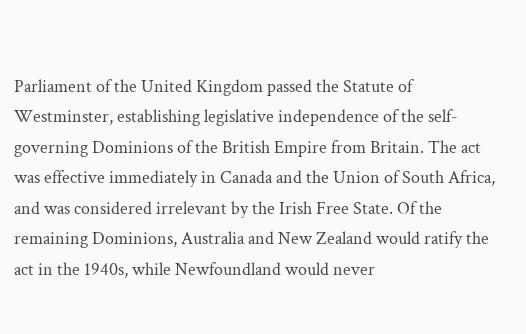Parliament of the United Kingdom passed the Statute of Westminster, establishing legislative independence of the self-governing Dominions of the British Empire from Britain. The act was effective immediately in Canada and the Union of South Africa, and was considered irrelevant by the Irish Free State. Of the remaining Dominions, Australia and New Zealand would ratify the act in the 1940s, while Newfoundland would never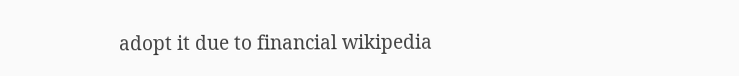adopt it due to financial wikipedia